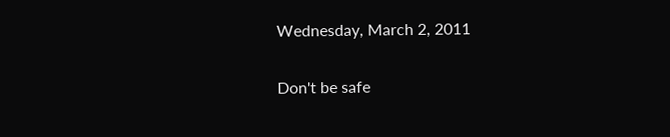Wednesday, March 2, 2011

Don't be safe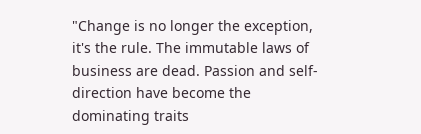"Change is no longer the exception, it's the rule. The immutable laws of business are dead. Passion and self-direction have become the dominating traits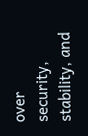over security, stability, and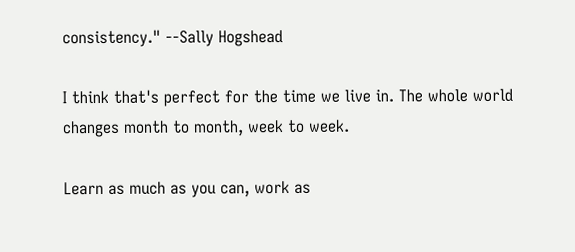consistency." --Sally Hogshead

I think that's perfect for the time we live in. The whole world changes month to month, week to week.

Learn as much as you can, work as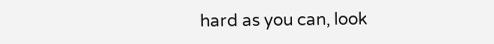hard as you can, look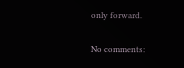only forward.

No comments: